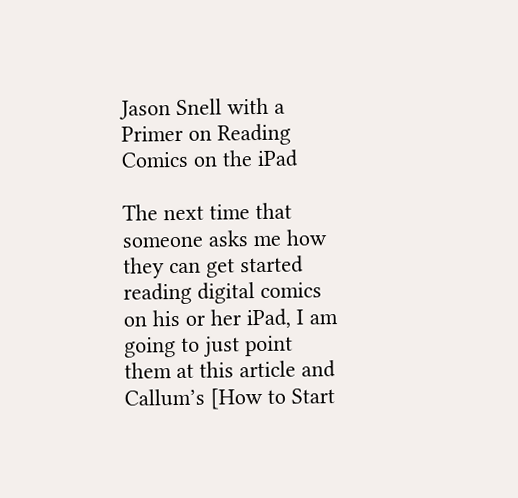Jason Snell with a Primer on Reading Comics on the iPad

The next time that someone asks me how they can get started reading digital comics on his or her iPad, I am going to just point them at this article and Callum’s [How to Start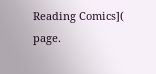Reading Comics]( page.